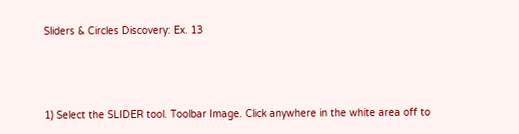Sliders & Circles Discovery: Ex. 13



1) Select the SLIDER tool. Toolbar Image. Click anywhere in the white area off to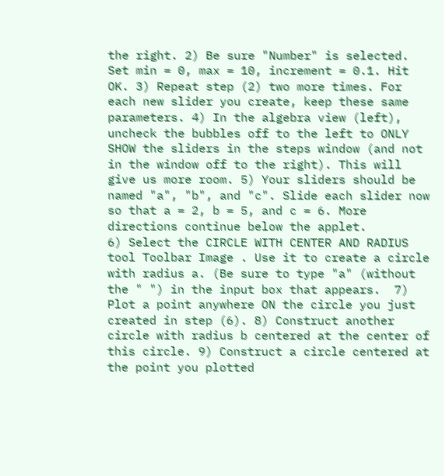the right. 2) Be sure "Number" is selected. Set min = 0, max = 10, increment = 0.1. Hit OK. 3) Repeat step (2) two more times. For each new slider you create, keep these same parameters. 4) In the algebra view (left), uncheck the bubbles off to the left to ONLY SHOW the sliders in the steps window (and not in the window off to the right). This will give us more room. 5) Your sliders should be named "a", "b", and "c". Slide each slider now so that a = 2, b = 5, and c = 6. More directions continue below the applet.
6) Select the CIRCLE WITH CENTER AND RADIUS tool Toolbar Image . Use it to create a circle with radius a. (Be sure to type "a" (without the " ") in the input box that appears.  7) Plot a point anywhere ON the circle you just created in step (6). 8) Construct another circle with radius b centered at the center of this circle. 9) Construct a circle centered at the point you plotted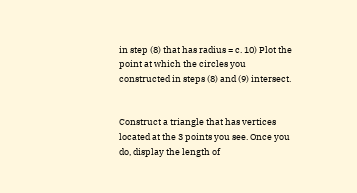in step (8) that has radius = c. 10) Plot the point at which the circles you constructed in steps (8) and (9) intersect.


Construct a triangle that has vertices located at the 3 points you see. Once you do, display the length of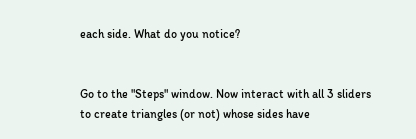each side. What do you notice?


Go to the "Steps" window. Now interact with all 3 sliders to create triangles (or not) whose sides have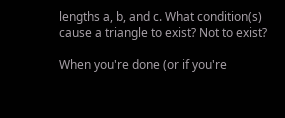lengths a, b, and c. What condition(s) cause a triangle to exist? Not to exist?

When you're done (or if you're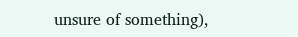unsure of something),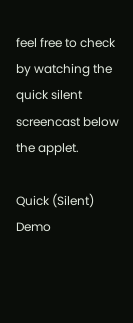feel free to check by watching the quick silent screencast below the applet.

Quick (Silent) Demo